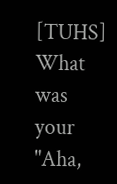[TUHS] What was your "Aha,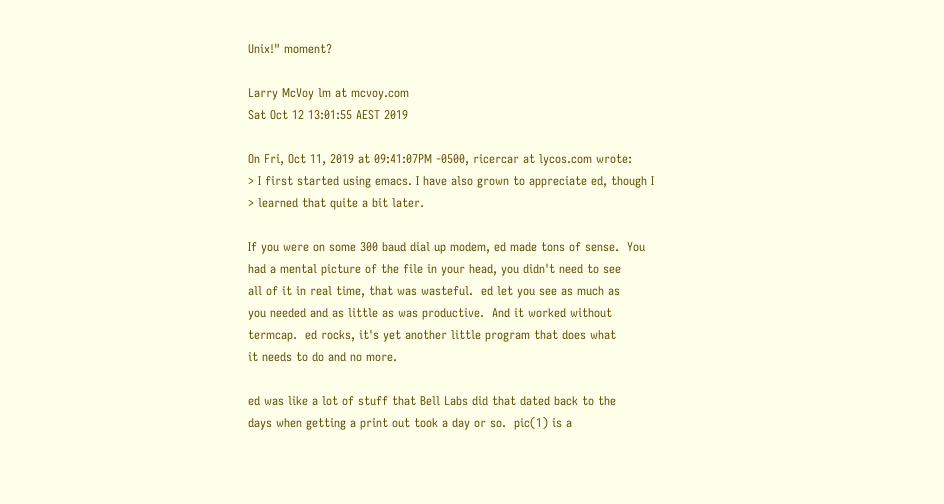Unix!" moment?

Larry McVoy lm at mcvoy.com
Sat Oct 12 13:01:55 AEST 2019

On Fri, Oct 11, 2019 at 09:41:07PM -0500, ricercar at lycos.com wrote:
> I first started using emacs. I have also grown to appreciate ed, though I
> learned that quite a bit later.

If you were on some 300 baud dial up modem, ed made tons of sense.  You
had a mental picture of the file in your head, you didn't need to see
all of it in real time, that was wasteful.  ed let you see as much as
you needed and as little as was productive.  And it worked without
termcap.  ed rocks, it's yet another little program that does what
it needs to do and no more.

ed was like a lot of stuff that Bell Labs did that dated back to the
days when getting a print out took a day or so.  pic(1) is a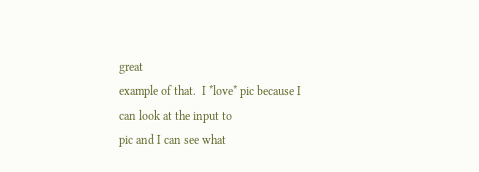great
example of that.  I *love* pic because I can look at the input to
pic and I can see what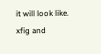it will look like.  xfig and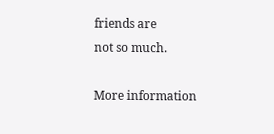friends are
not so much.

More information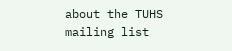about the TUHS mailing list